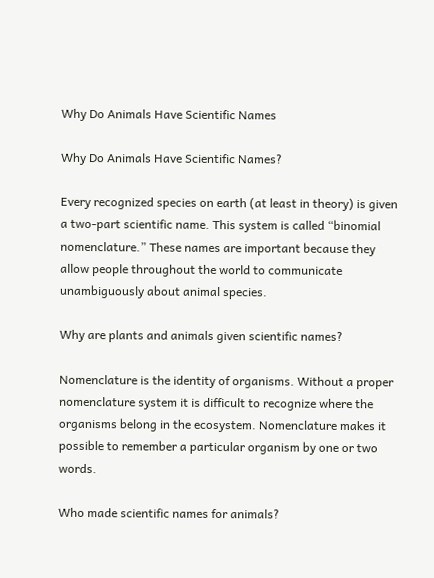Why Do Animals Have Scientific Names

Why Do Animals Have Scientific Names?

Every recognized species on earth (at least in theory) is given a two-part scientific name. This system is called “binomial nomenclature.” These names are important because they allow people throughout the world to communicate unambiguously about animal species.

Why are plants and animals given scientific names?

Nomenclature is the identity of organisms. Without a proper nomenclature system it is difficult to recognize where the organisms belong in the ecosystem. Nomenclature makes it possible to remember a particular organism by one or two words.

Who made scientific names for animals?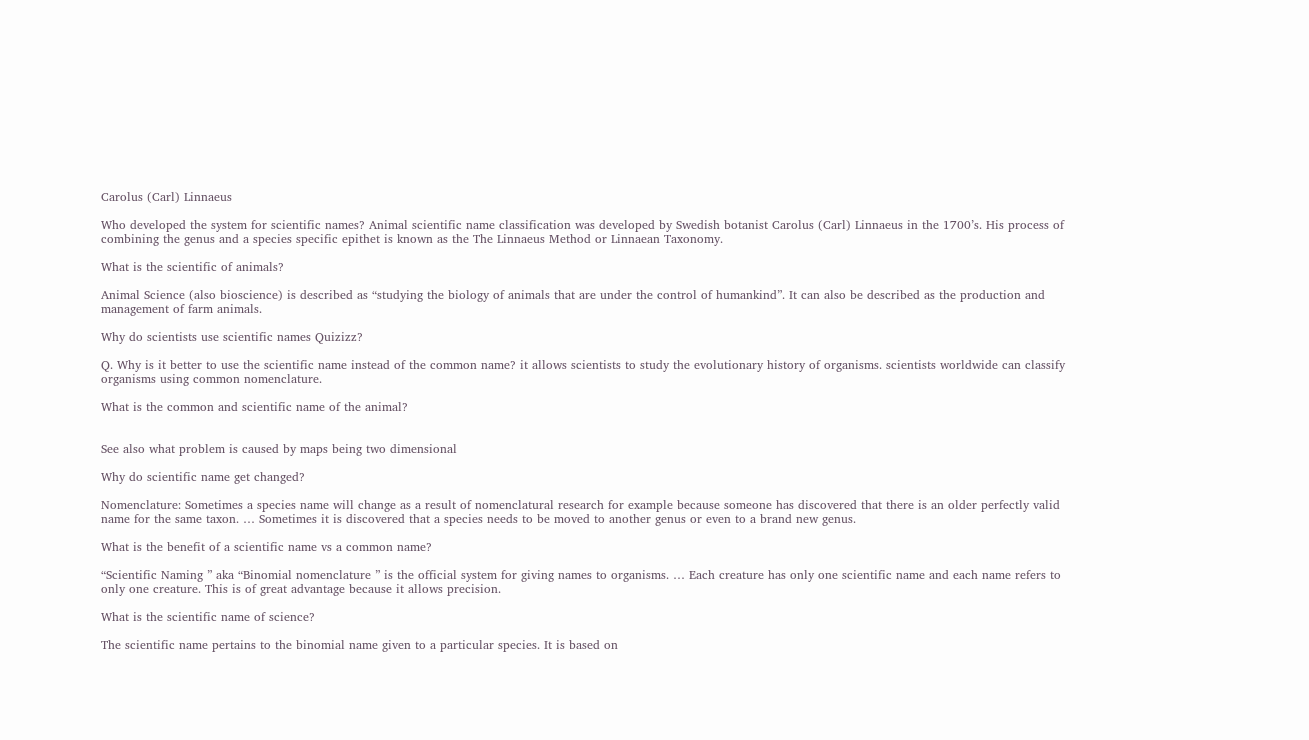Carolus (Carl) Linnaeus

Who developed the system for scientific names? Animal scientific name classification was developed by Swedish botanist Carolus (Carl) Linnaeus in the 1700’s. His process of combining the genus and a species specific epithet is known as the The Linnaeus Method or Linnaean Taxonomy.

What is the scientific of animals?

Animal Science (also bioscience) is described as “studying the biology of animals that are under the control of humankind”. It can also be described as the production and management of farm animals.

Why do scientists use scientific names Quizizz?

Q. Why is it better to use the scientific name instead of the common name? it allows scientists to study the evolutionary history of organisms. scientists worldwide can classify organisms using common nomenclature.

What is the common and scientific name of the animal?


See also what problem is caused by maps being two dimensional

Why do scientific name get changed?

Nomenclature: Sometimes a species name will change as a result of nomenclatural research for example because someone has discovered that there is an older perfectly valid name for the same taxon. … Sometimes it is discovered that a species needs to be moved to another genus or even to a brand new genus.

What is the benefit of a scientific name vs a common name?

“Scientific Naming ” aka “Binomial nomenclature ” is the official system for giving names to organisms. … Each creature has only one scientific name and each name refers to only one creature. This is of great advantage because it allows precision.

What is the scientific name of science?

The scientific name pertains to the binomial name given to a particular species. It is based on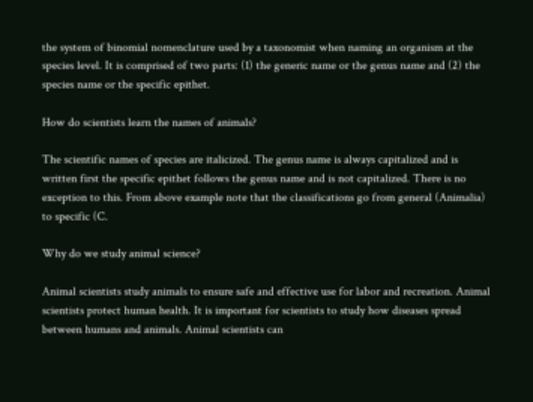the system of binomial nomenclature used by a taxonomist when naming an organism at the species level. It is comprised of two parts: (1) the generic name or the genus name and (2) the species name or the specific epithet.

How do scientists learn the names of animals?

The scientific names of species are italicized. The genus name is always capitalized and is written first the specific epithet follows the genus name and is not capitalized. There is no exception to this. From above example note that the classifications go from general (Animalia) to specific (C.

Why do we study animal science?

Animal scientists study animals to ensure safe and effective use for labor and recreation. Animal scientists protect human health. It is important for scientists to study how diseases spread between humans and animals. Animal scientists can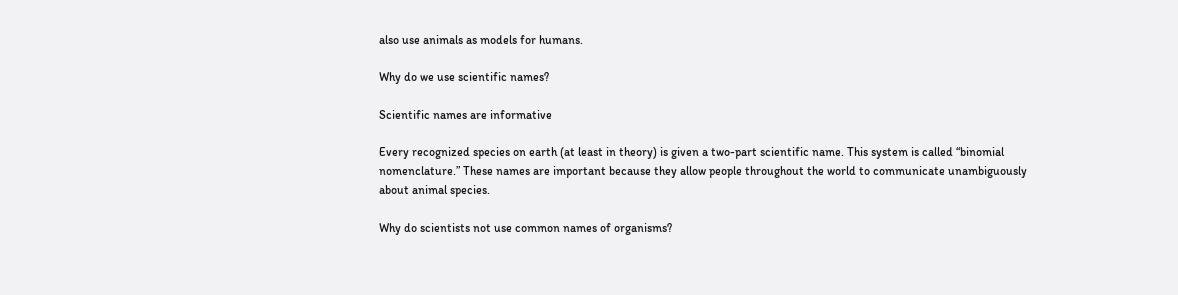also use animals as models for humans.

Why do we use scientific names?

Scientific names are informative

Every recognized species on earth (at least in theory) is given a two-part scientific name. This system is called “binomial nomenclature.” These names are important because they allow people throughout the world to communicate unambiguously about animal species.

Why do scientists not use common names of organisms?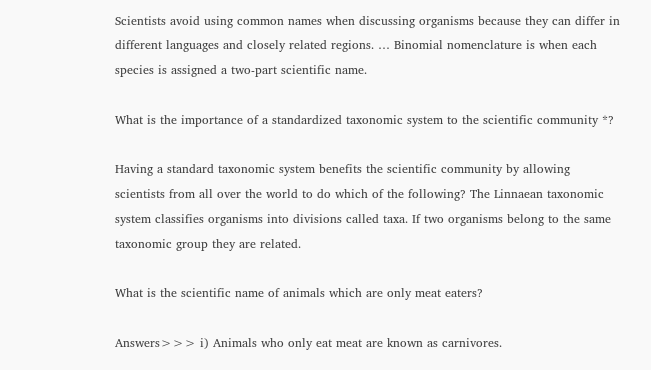Scientists avoid using common names when discussing organisms because they can differ in different languages and closely related regions. … Binomial nomenclature is when each species is assigned a two-part scientific name.

What is the importance of a standardized taxonomic system to the scientific community *?

Having a standard taxonomic system benefits the scientific community by allowing scientists from all over the world to do which of the following? The Linnaean taxonomic system classifies organisms into divisions called taxa. If two organisms belong to the same taxonomic group they are related.

What is the scientific name of animals which are only meat eaters?

Answers>>> i) Animals who only eat meat are known as carnivores.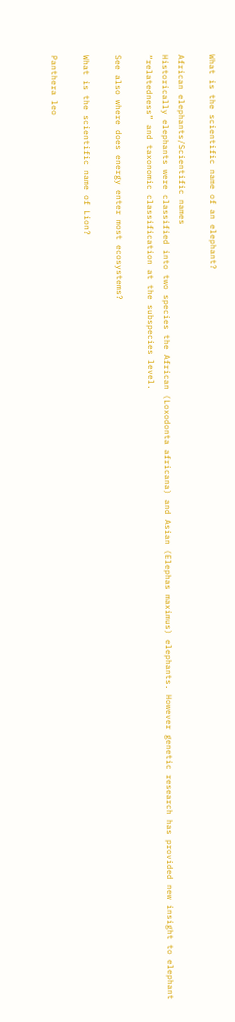What is the scientific name of an elephant?

African elephants/Scientific names
Historically elephants were classified into two species the African (Loxodonta africana) and Asian (Elephas maximus) elephants. However genetic research has provided new insight to elephant “relatedness” and taxonomic classification at the subspecies level.

See also where does energy enter most ecosystems?

What is the scientific name of Lion?

Panthera leo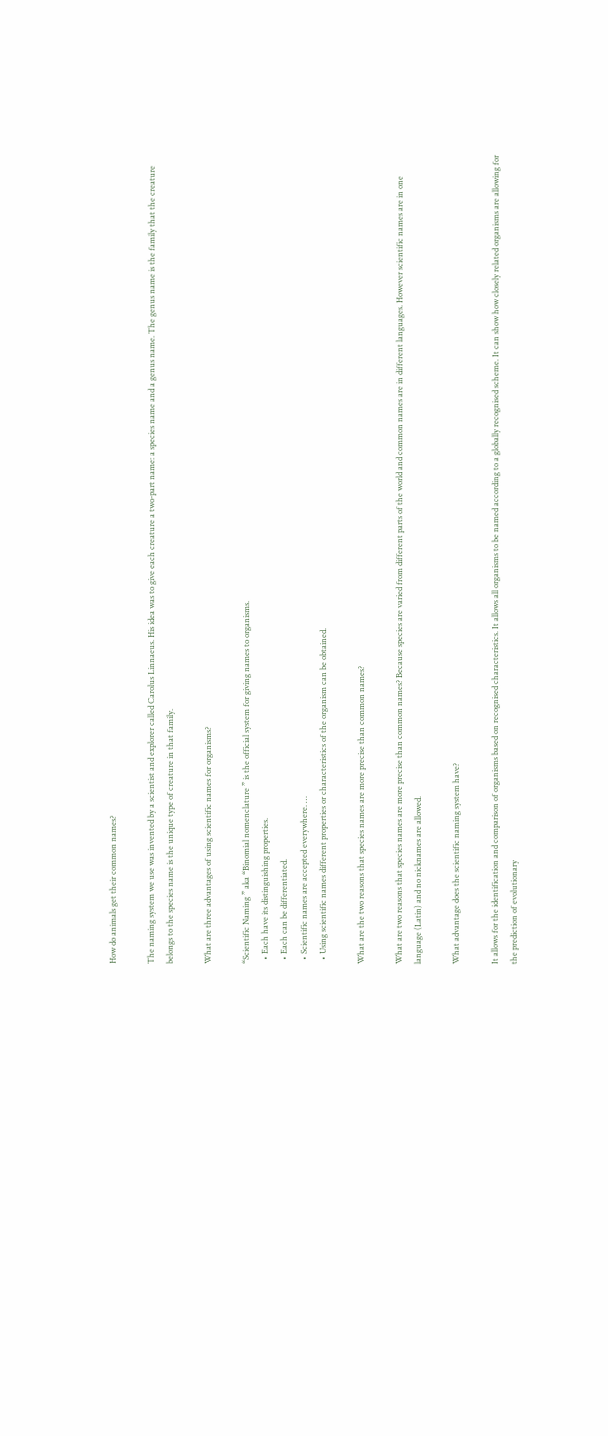How do animals get their common names?

The naming system we use was invented by a scientist and explorer called Carolus Linnaeus. His idea was to give each creature a two-part name: a species name and a genus name. The genus name is the family that the creature belongs to the species name is the unique type of creature in that family.

What are three advantages of using scientific names for organisms?

“Scientific Naming ” aka “Binomial nomenclature ” is the official system for giving names to organisms.
  • Each have its distinguishing properties.
  • Each can be differentiated.
  • Scientific names are accepted everywhere. …
  • Using scientific names different properties or characteristics of the organism can be obtained.

What are the two reasons that species names are more precise than common names?

What are two reasons that species names are more precise than common names? Because species are varied from different parts of the world and common names are in different languages. However scientific names are in one language (Latin) and no nicknames are allowed.

What advantage does the scientific naming system have?

It allows for the identification and comparison of organisms based on recognised characteristics. It allows all organisms to be named according to a globally recognised scheme. It can show how closely related organisms are allowing for the prediction of evolutionary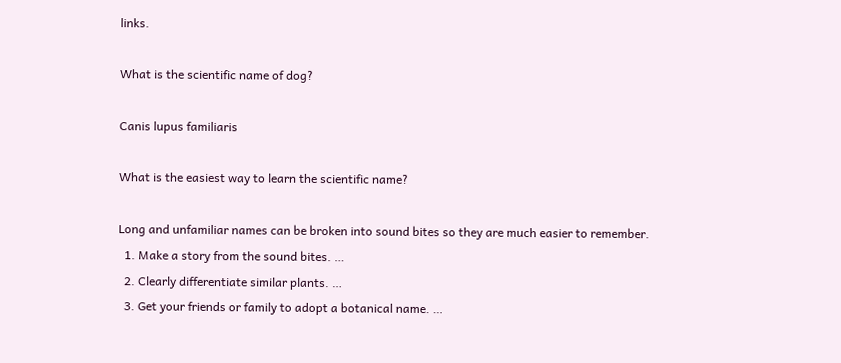links.

What is the scientific name of dog?

Canis lupus familiaris

What is the easiest way to learn the scientific name?

Long and unfamiliar names can be broken into sound bites so they are much easier to remember.
  1. Make a story from the sound bites. …
  2. Clearly differentiate similar plants. …
  3. Get your friends or family to adopt a botanical name. …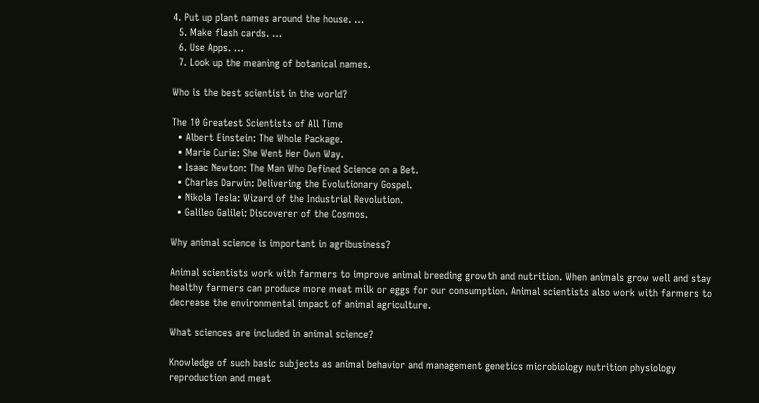4. Put up plant names around the house. …
  5. Make flash cards. …
  6. Use Apps. …
  7. Look up the meaning of botanical names.

Who is the best scientist in the world?

The 10 Greatest Scientists of All Time
  • Albert Einstein: The Whole Package.
  • Marie Curie: She Went Her Own Way.
  • Isaac Newton: The Man Who Defined Science on a Bet.
  • Charles Darwin: Delivering the Evolutionary Gospel.
  • Nikola Tesla: Wizard of the Industrial Revolution.
  • Galileo Galilei: Discoverer of the Cosmos.

Why animal science is important in agribusiness?

Animal scientists work with farmers to improve animal breeding growth and nutrition. When animals grow well and stay healthy farmers can produce more meat milk or eggs for our consumption. Animal scientists also work with farmers to decrease the environmental impact of animal agriculture.

What sciences are included in animal science?

Knowledge of such basic subjects as animal behavior and management genetics microbiology nutrition physiology reproduction and meat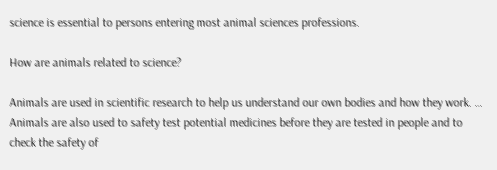science is essential to persons entering most animal sciences professions.

How are animals related to science?

Animals are used in scientific research to help us understand our own bodies and how they work. … Animals are also used to safety test potential medicines before they are tested in people and to check the safety of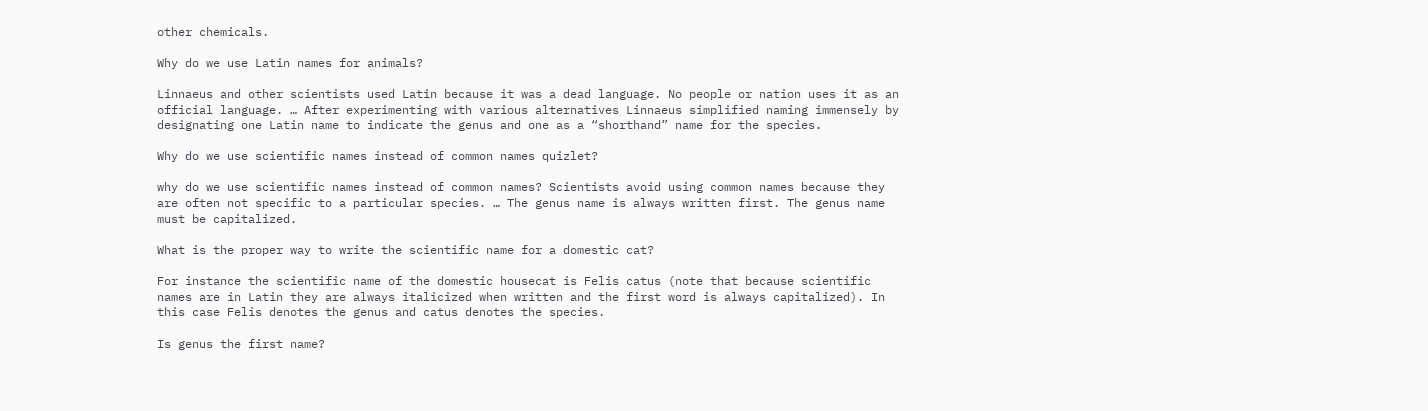other chemicals.

Why do we use Latin names for animals?

Linnaeus and other scientists used Latin because it was a dead language. No people or nation uses it as an official language. … After experimenting with various alternatives Linnaeus simplified naming immensely by designating one Latin name to indicate the genus and one as a “shorthand” name for the species.

Why do we use scientific names instead of common names quizlet?

why do we use scientific names instead of common names? Scientists avoid using common names because they are often not specific to a particular species. … The genus name is always written first. The genus name must be capitalized.

What is the proper way to write the scientific name for a domestic cat?

For instance the scientific name of the domestic housecat is Felis catus (note that because scientific names are in Latin they are always italicized when written and the first word is always capitalized). In this case Felis denotes the genus and catus denotes the species.

Is genus the first name?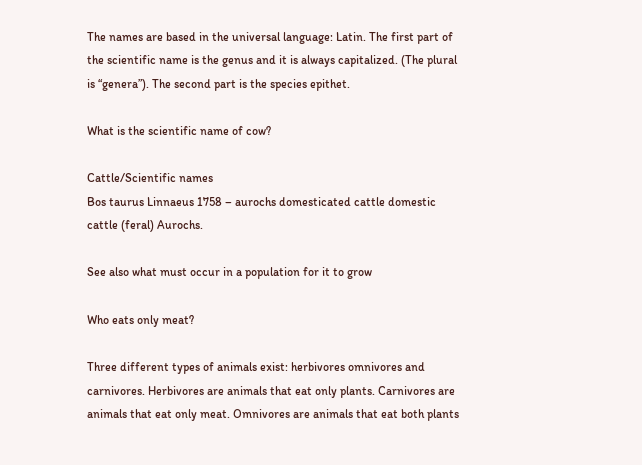The names are based in the universal language: Latin. The first part of the scientific name is the genus and it is always capitalized. (The plural is “genera”). The second part is the species epithet.

What is the scientific name of cow?

Cattle/Scientific names
Bos taurus Linnaeus 1758 – aurochs domesticated cattle domestic cattle (feral) Aurochs.

See also what must occur in a population for it to grow

Who eats only meat?

Three different types of animals exist: herbivores omnivores and carnivores. Herbivores are animals that eat only plants. Carnivores are animals that eat only meat. Omnivores are animals that eat both plants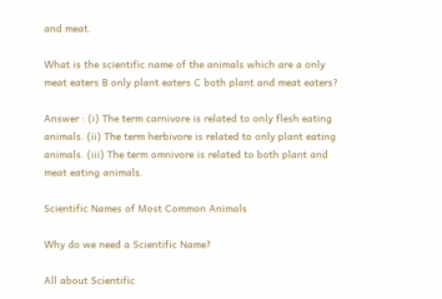and meat.

What is the scientific name of the animals which are a only meat eaters B only plant eaters C both plant and meat eaters?

Answer : (i) The term carnivore is related to only flesh eating animals. (ii) The term herbivore is related to only plant eating animals. (iii) The term omnivore is related to both plant and meat eating animals.

Scientific Names of Most Common Animals

Why do we need a Scientific Name?

All about Scientific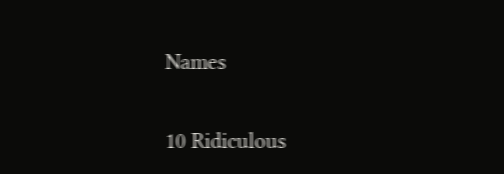Names

10 Ridiculous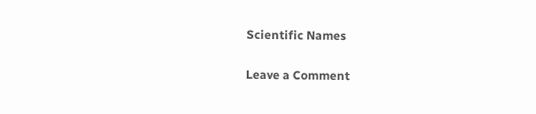Scientific Names

Leave a Comment